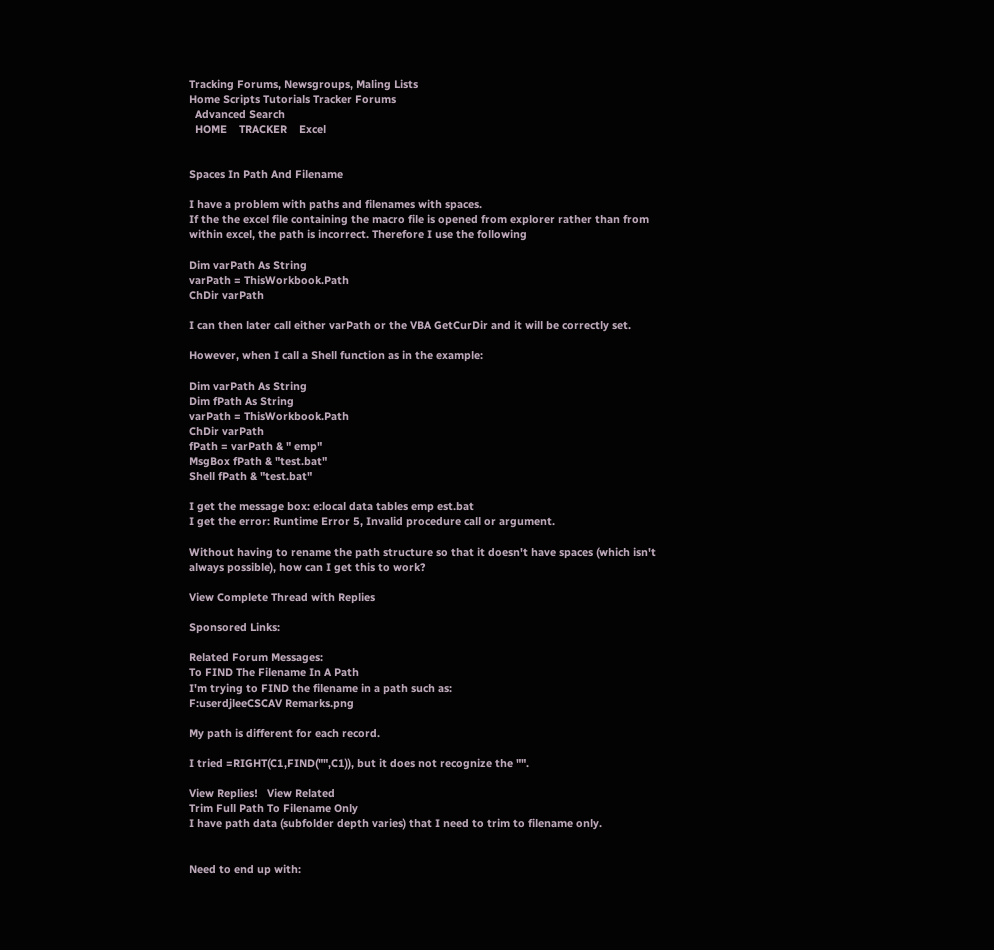Tracking Forums, Newsgroups, Maling Lists
Home Scripts Tutorials Tracker Forums
  Advanced Search
  HOME    TRACKER    Excel


Spaces In Path And Filename

I have a problem with paths and filenames with spaces.
If the the excel file containing the macro file is opened from explorer rather than from within excel, the path is incorrect. Therefore I use the following

Dim varPath As String
varPath = ThisWorkbook.Path
ChDir varPath

I can then later call either varPath or the VBA GetCurDir and it will be correctly set.

However, when I call a Shell function as in the example:

Dim varPath As String
Dim fPath As String
varPath = ThisWorkbook.Path
ChDir varPath
fPath = varPath & " emp"
MsgBox fPath & "test.bat"
Shell fPath & "test.bat"

I get the message box: e:local data tables emp est.bat
I get the error: Runtime Error 5, Invalid procedure call or argument.

Without having to rename the path structure so that it doesn't have spaces (which isn't always possible), how can I get this to work?

View Complete Thread with Replies

Sponsored Links:

Related Forum Messages:
To FIND The Filename In A Path
I'm trying to FIND the filename in a path such as:
F:userdjleeCSCAV Remarks.png

My path is different for each record.

I tried =RIGHT(C1,FIND("",C1)), but it does not recognize the "".

View Replies!   View Related
Trim Full Path To Filename Only
I have path data (subfolder depth varies) that I need to trim to filename only.


Need to end up with: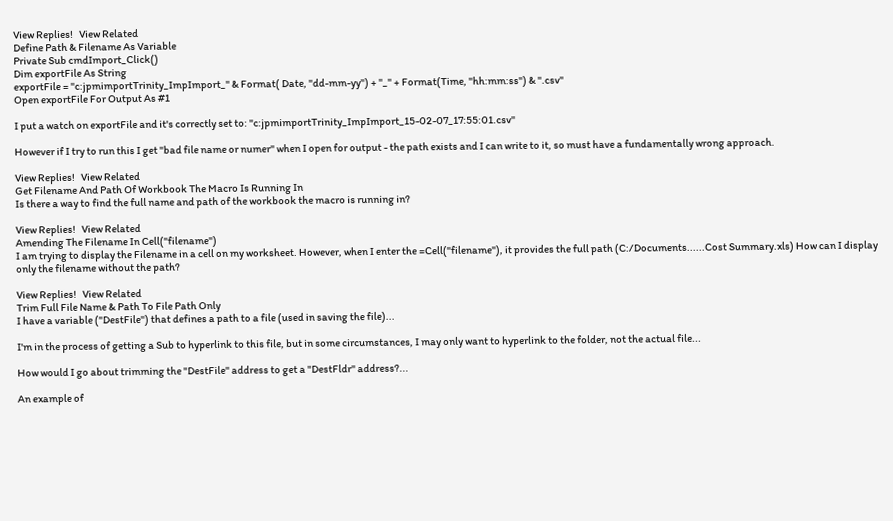View Replies!   View Related
Define Path & Filename As Variable
Private Sub cmdImport_Click()
Dim exportFile As String
exportFile = "c:jpmimportTrinity_ImpImport_" & Format( Date, "dd-mm-yy") + "_" + Format(Time, "hh:mm:ss") & ".csv"
Open exportFile For Output As #1

I put a watch on exportFile and it's correctly set to: "c:jpmimportTrinity_ImpImport_15-02-07_17:55:01.csv"

However if I try to run this I get "bad file name or numer" when I open for output - the path exists and I can write to it, so must have a fundamentally wrong approach.

View Replies!   View Related
Get Filename And Path Of Workbook The Macro Is Running In
Is there a way to find the full name and path of the workbook the macro is running in?

View Replies!   View Related
Amending The Filename In Cell("filename")
I am trying to display the Filename in a cell on my worksheet. However, when I enter the =Cell("filename"), it provides the full path (C:/Documents......Cost Summary.xls) How can I display only the filename without the path?

View Replies!   View Related
Trim Full File Name & Path To File Path Only
I have a variable ("DestFile") that defines a path to a file (used in saving the file)...

I'm in the process of getting a Sub to hyperlink to this file, but in some circumstances, I may only want to hyperlink to the folder, not the actual file...

How would I go about trimming the "DestFile" address to get a "DestFldr" address?...

An example of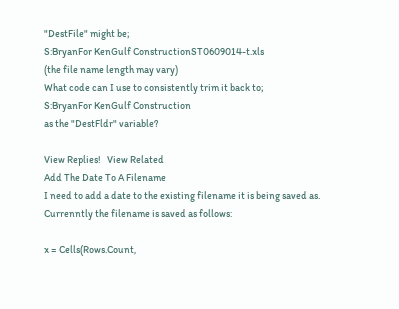"DestFile" might be;
S:BryanFor KenGulf ConstructionST0609014-t.xls
(the file name length may vary)
What code can I use to consistently trim it back to;
S:BryanFor KenGulf Construction
as the "DestFldr" variable?

View Replies!   View Related
Add The Date To A Filename
I need to add a date to the existing filename it is being saved as. Currenntly the filename is saved as follows:

x = Cells(Rows.Count,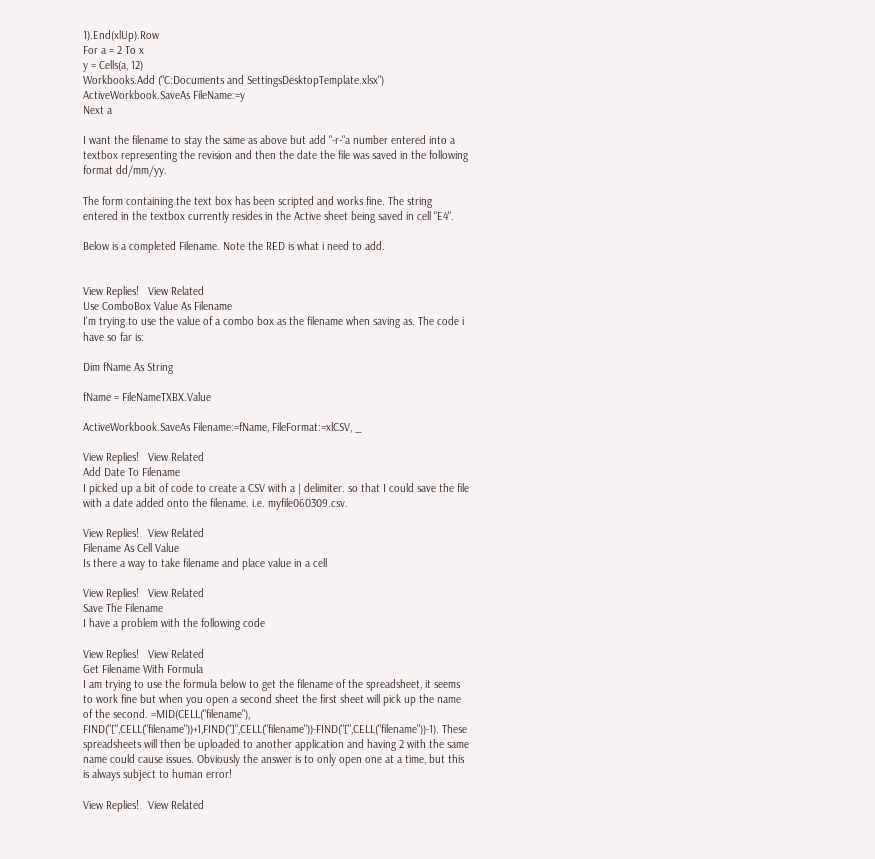1).End(xlUp).Row
For a = 2 To x
y = Cells(a, 12)
Workbooks.Add ("C:Documents and SettingsDesktopTemplate.xlsx")
ActiveWorkbook.SaveAs FileName:=y
Next a

I want the filename to stay the same as above but add "-r-"a number entered into a textbox representing the revision and then the date the file was saved in the following format dd/mm/yy.

The form containing the text box has been scripted and works fine. The string entered in the textbox currently resides in the Active sheet being saved in cell "E4".

Below is a completed Filename. Note the RED is what i need to add.


View Replies!   View Related
Use ComboBox Value As Filename
I'm trying to use the value of a combo box as the filename when saving as. The code i have so far is:

Dim fName As String

fName = FileNameTXBX.Value

ActiveWorkbook.SaveAs Filename:=fName, FileFormat:=xlCSV, _

View Replies!   View Related
Add Date To Filename
I picked up a bit of code to create a CSV with a | delimiter. so that I could save the file with a date added onto the filename. i.e. myfile060309.csv.

View Replies!   View Related
Filename As Cell Value
Is there a way to take filename and place value in a cell

View Replies!   View Related
Save The Filename
I have a problem with the following code

View Replies!   View Related
Get Filename With Formula
I am trying to use the formula below to get the filename of the spreadsheet, it seems to work fine but when you open a second sheet the first sheet will pick up the name of the second. =MID(CELL("filename"), FIND("[",CELL("filename"))+1,FIND("]",CELL("filename"))-FIND("[",CELL("filename"))-1). These spreadsheets will then be uploaded to another application and having 2 with the same name could cause issues. Obviously the answer is to only open one at a time, but this is always subject to human error!

View Replies!   View Related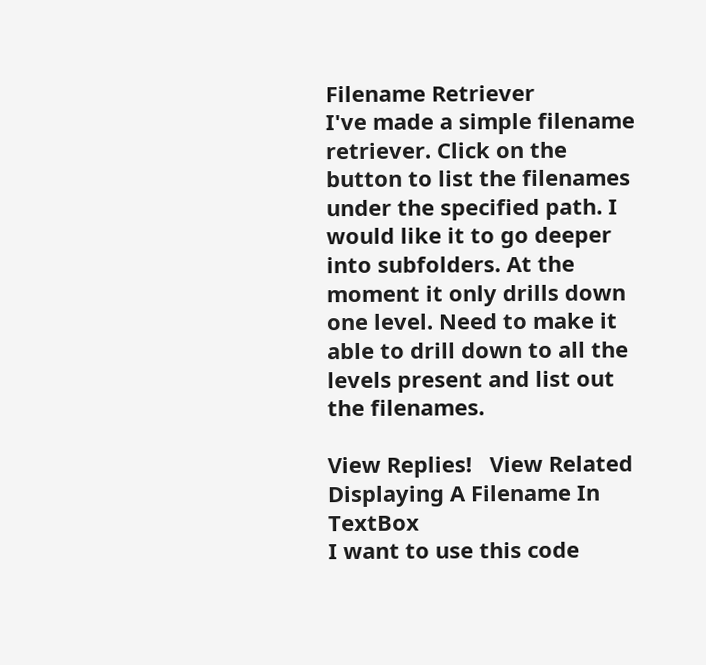Filename Retriever
I've made a simple filename retriever. Click on the button to list the filenames under the specified path. I would like it to go deeper into subfolders. At the moment it only drills down one level. Need to make it able to drill down to all the levels present and list out the filenames.

View Replies!   View Related
Displaying A Filename In TextBox
I want to use this code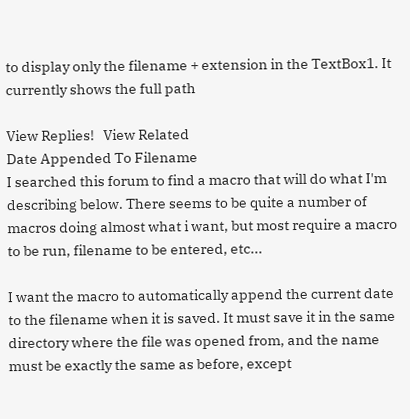to display only the filename + extension in the TextBox1. It currently shows the full path

View Replies!   View Related
Date Appended To Filename
I searched this forum to find a macro that will do what I'm describing below. There seems to be quite a number of macros doing almost what i want, but most require a macro to be run, filename to be entered, etc...

I want the macro to automatically append the current date to the filename when it is saved. It must save it in the same directory where the file was opened from, and the name must be exactly the same as before, except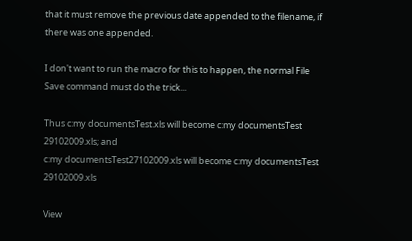that it must remove the previous date appended to the filename, if there was one appended.

I don't want to run the macro for this to happen, the normal File Save command must do the trick...

Thus c:my documentsTest.xls will become c:my documentsTest 29102009.xls; and
c:my documentsTest27102009.xls will become c:my documentsTest 29102009.xls

View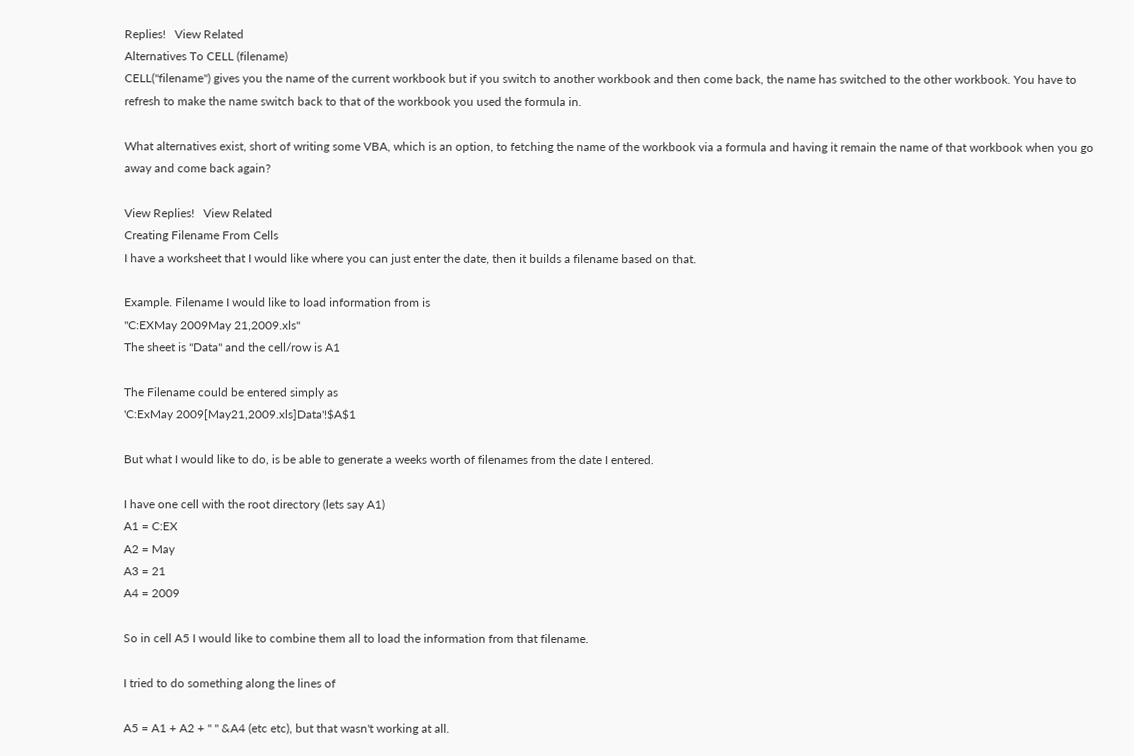Replies!   View Related
Alternatives To CELL (filename)
CELL("filename") gives you the name of the current workbook but if you switch to another workbook and then come back, the name has switched to the other workbook. You have to refresh to make the name switch back to that of the workbook you used the formula in.

What alternatives exist, short of writing some VBA, which is an option, to fetching the name of the workbook via a formula and having it remain the name of that workbook when you go away and come back again?

View Replies!   View Related
Creating Filename From Cells
I have a worksheet that I would like where you can just enter the date, then it builds a filename based on that.

Example. Filename I would like to load information from is
"C:EXMay 2009May 21,2009.xls"
The sheet is "Data" and the cell/row is A1

The Filename could be entered simply as
'C:ExMay 2009[May21,2009.xls]Data'!$A$1

But what I would like to do, is be able to generate a weeks worth of filenames from the date I entered.

I have one cell with the root directory (lets say A1)
A1 = C:EX
A2 = May
A3 = 21
A4 = 2009

So in cell A5 I would like to combine them all to load the information from that filename.

I tried to do something along the lines of

A5 = A1 + A2 + " " &A4 (etc etc), but that wasn't working at all.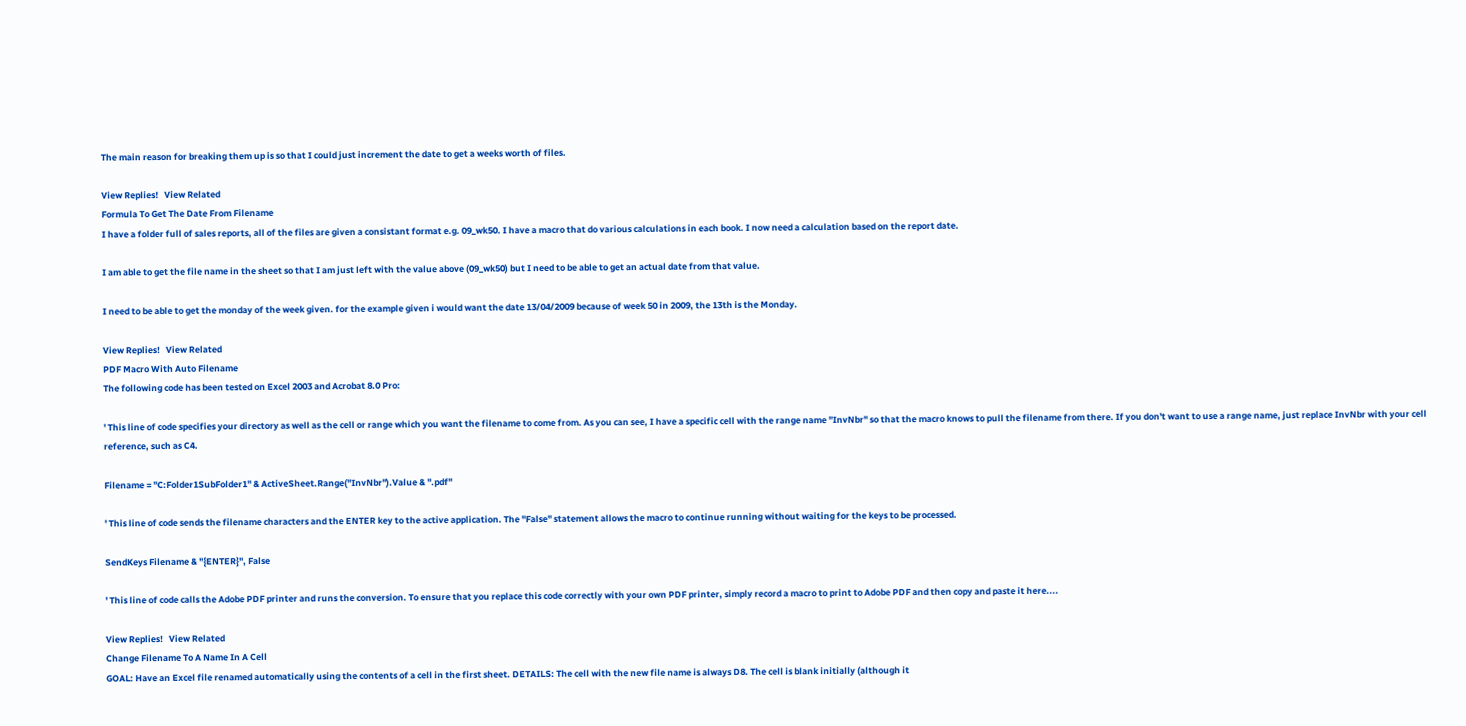The main reason for breaking them up is so that I could just increment the date to get a weeks worth of files.

View Replies!   View Related
Formula To Get The Date From Filename
I have a folder full of sales reports, all of the files are given a consistant format e.g. 09_wk50. I have a macro that do various calculations in each book. I now need a calculation based on the report date.

I am able to get the file name in the sheet so that I am just left with the value above (09_wk50) but I need to be able to get an actual date from that value.

I need to be able to get the monday of the week given. for the example given i would want the date 13/04/2009 because of week 50 in 2009, the 13th is the Monday.

View Replies!   View Related
PDF Macro With Auto Filename
The following code has been tested on Excel 2003 and Acrobat 8.0 Pro:

' This line of code specifies your directory as well as the cell or range which you want the filename to come from. As you can see, I have a specific cell with the range name "InvNbr" so that the macro knows to pull the filename from there. If you don't want to use a range name, just replace InvNbr with your cell reference, such as C4.

Filename = "C:Folder1SubFolder1" & ActiveSheet.Range("InvNbr").Value & ".pdf"

' This line of code sends the filename characters and the ENTER key to the active application. The "False" statement allows the macro to continue running without waiting for the keys to be processed.

SendKeys Filename & "{ENTER}", False

' This line of code calls the Adobe PDF printer and runs the conversion. To ensure that you replace this code correctly with your own PDF printer, simply record a macro to print to Adobe PDF and then copy and paste it here....

View Replies!   View Related
Change Filename To A Name In A Cell
GOAL: Have an Excel file renamed automatically using the contents of a cell in the first sheet. DETAILS: The cell with the new file name is always D8. The cell is blank initially (although it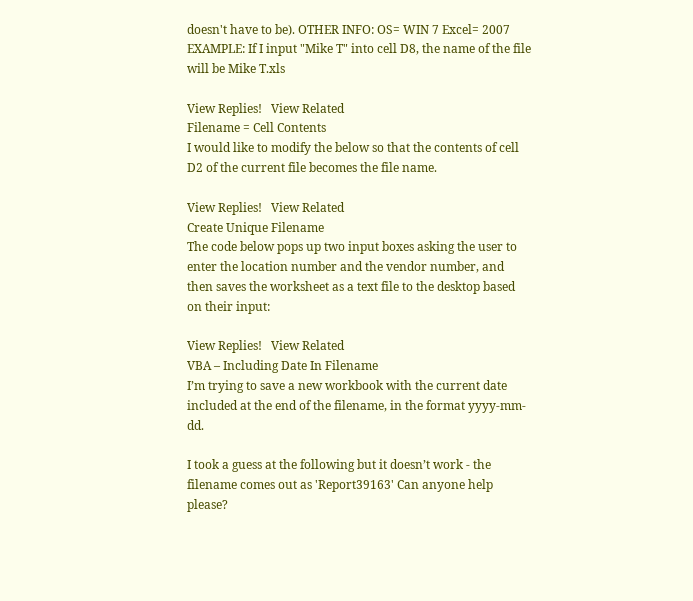doesn't have to be). OTHER INFO: OS= WIN 7 Excel= 2007
EXAMPLE: If I input "Mike T" into cell D8, the name of the file will be Mike T.xls

View Replies!   View Related
Filename = Cell Contents
I would like to modify the below so that the contents of cell D2 of the current file becomes the file name.

View Replies!   View Related
Create Unique Filename
The code below pops up two input boxes asking the user to enter the location number and the vendor number, and then saves the worksheet as a text file to the desktop based on their input:

View Replies!   View Related
VBA – Including Date In Filename
I’m trying to save a new workbook with the current date included at the end of the filename, in the format yyyy-mm-dd.

I took a guess at the following but it doesn’t work - the filename comes out as 'Report39163' Can anyone help please?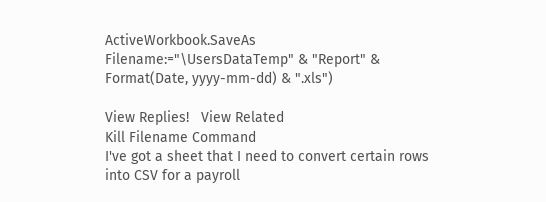ActiveWorkbook.SaveAs Filename:="\UsersDataTemp" & "Report" & Format(Date, yyyy-mm-dd) & ".xls")

View Replies!   View Related
Kill Filename Command
I've got a sheet that I need to convert certain rows into CSV for a payroll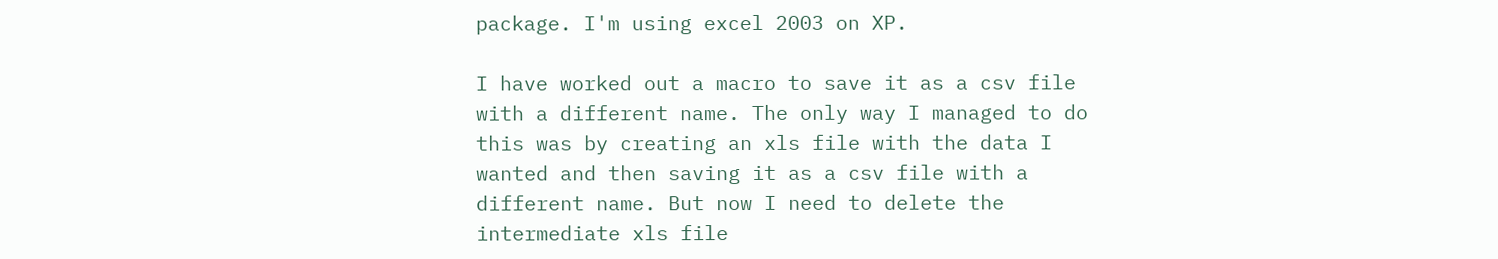package. I'm using excel 2003 on XP.

I have worked out a macro to save it as a csv file with a different name. The only way I managed to do this was by creating an xls file with the data I wanted and then saving it as a csv file with a different name. But now I need to delete the intermediate xls file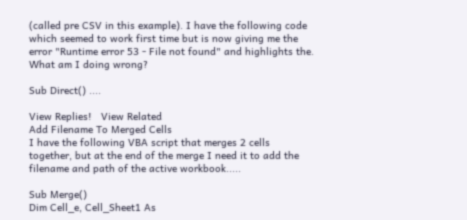(called pre CSV in this example). I have the following code which seemed to work first time but is now giving me the error "Runtime error 53 - File not found" and highlights the. What am I doing wrong?

Sub Direct() ....

View Replies!   View Related
Add Filename To Merged Cells
I have the following VBA script that merges 2 cells together, but at the end of the merge I need it to add the filename and path of the active workbook.....

Sub Merge()
Dim Cell_e, Cell_Sheet1 As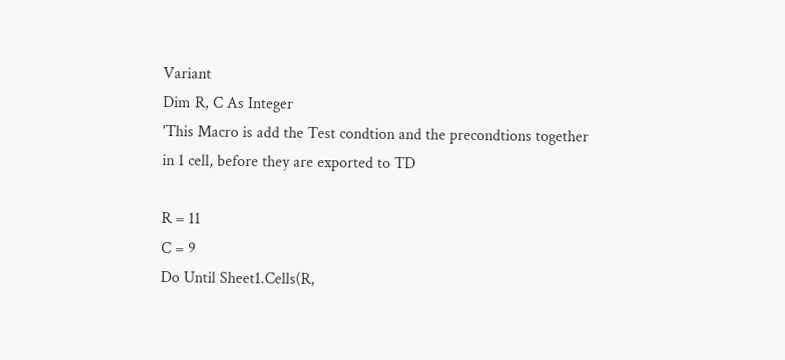Variant
Dim R, C As Integer
'This Macro is add the Test condtion and the precondtions together in 1 cell, before they are exported to TD

R = 11
C = 9
Do Until Sheet1.Cells(R,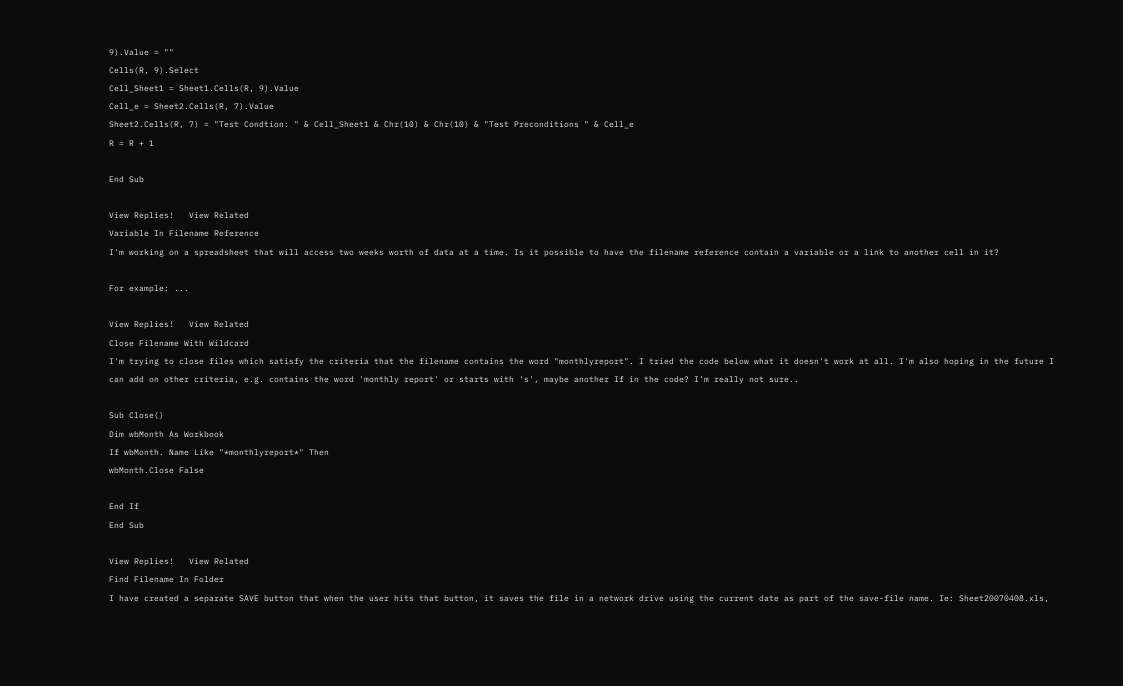9).Value = ""
Cells(R, 9).Select
Cell_Sheet1 = Sheet1.Cells(R, 9).Value
Cell_e = Sheet2.Cells(R, 7).Value
Sheet2.Cells(R, 7) = "Test Condtion: " & Cell_Sheet1 & Chr(10) & Chr(10) & "Test Preconditions " & Cell_e
R = R + 1

End Sub

View Replies!   View Related
Variable In Filename Reference
I'm working on a spreadsheet that will access two weeks worth of data at a time. Is it possible to have the filename reference contain a variable or a link to another cell in it?

For example: ...

View Replies!   View Related
Close Filename With Wildcard
I'm trying to close files which satisfy the criteria that the filename contains the word "monthlyreport". I tried the code below what it doesn't work at all. I'm also hoping in the future I can add on other criteria, e.g. contains the word 'monthly report' or starts with 's', maybe another If in the code? I'm really not sure..

Sub Close()
Dim wbMonth As Workbook
If wbMonth. Name Like "*monthlyreport*" Then
wbMonth.Close False

End If
End Sub

View Replies!   View Related
Find Filename In Folder
I have created a separate SAVE button that when the user hits that button, it saves the file in a network drive using the current date as part of the save-file name. Ie: Sheet20070408.xls,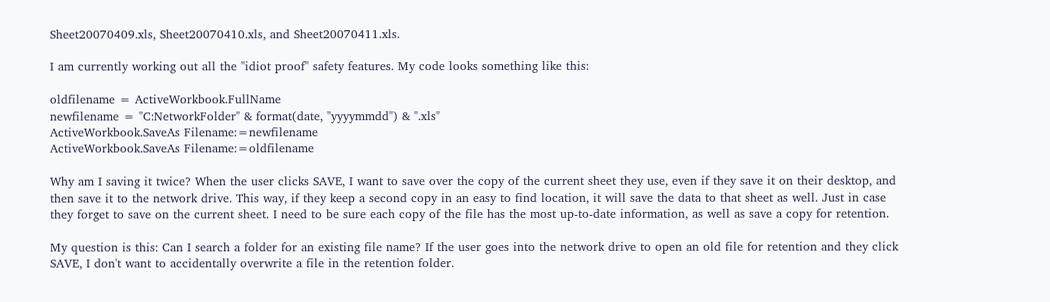Sheet20070409.xls, Sheet20070410.xls, and Sheet20070411.xls.

I am currently working out all the "idiot proof" safety features. My code looks something like this:

oldfilename = ActiveWorkbook.FullName
newfilename = "C:NetworkFolder" & format(date, "yyyymmdd") & ".xls"
ActiveWorkbook.SaveAs Filename:=newfilename
ActiveWorkbook.SaveAs Filename:=oldfilename

Why am I saving it twice? When the user clicks SAVE, I want to save over the copy of the current sheet they use, even if they save it on their desktop, and then save it to the network drive. This way, if they keep a second copy in an easy to find location, it will save the data to that sheet as well. Just in case they forget to save on the current sheet. I need to be sure each copy of the file has the most up-to-date information, as well as save a copy for retention.

My question is this: Can I search a folder for an existing file name? If the user goes into the network drive to open an old file for retention and they click SAVE, I don't want to accidentally overwrite a file in the retention folder.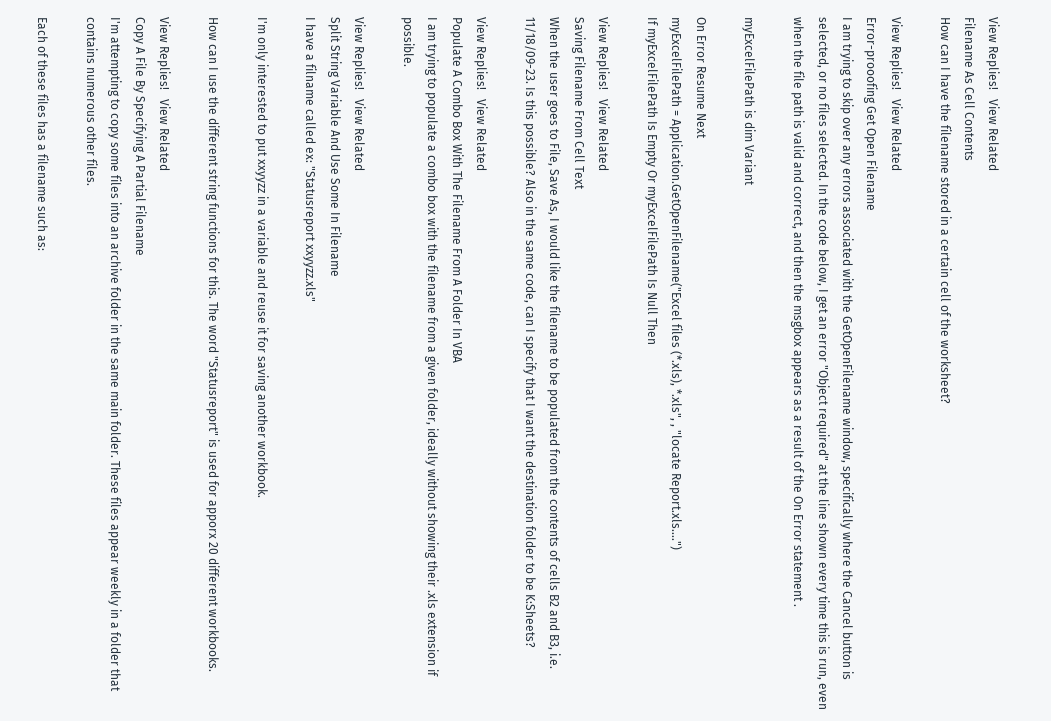View Replies!   View Related
Filename As Cell Contents
How can I have the filename stored in a certain cell of the worksheet?

View Replies!   View Related
Error-prooofing Get Open Filename
I am trying to skip over any errors associated with the GetOpenFilename window, specifically where the Cancel button is selected, or no files selected. In the code below, I get an error "Object required" at the line shown every time this is run, even when the file path is valid and correct, and then the msgbox appears as a result of the On Error statement .

myExcelFilePath is dim Variant

On Error Resume Next
myExcelFilePath = Application.GetOpenFilename("Excel files (*.xls), *.xls", , "locate Report.xls....")
If myExcelFilePath Is Empty Or myExcelFilePath Is Null Then

View Replies!   View Related
Saving Filename From Cell Text
When the user goes to File, Save As, I would like the filename to be populated from the contents of cells B2 and B3, i.e. 11/18/09-23. Is this possible? Also in the same code, can I specify that I want the destination folder to be K:Sheets?

View Replies!   View Related
Populate A Combo Box With The Filename From A Folder In VBA
I am trying to populate a combo box with the filename from a given folder, ideally without showing their .xls extension if possible.

View Replies!   View Related
Split String Variable And Use Some In Filename
I have a filname called ex: "Statusreport xxyyzz.xls"

I'm only interested to put xxyyzz in a variable and reuse it for saving another workbook.

How can I use the different string functions for this. The word "Statusreport" is used for apporx 20 different workbooks.

View Replies!   View Related
Copy A File By Specifying A Partial Filename
I'm attempting to copy some files into an archive folder in the same main folder. These files appear weekly in a folder that contains numerous other files.

Each of these files has a filename such as: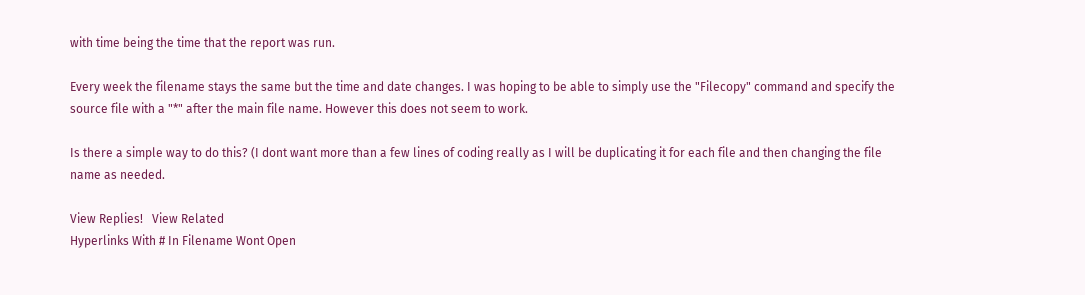with time being the time that the report was run.

Every week the filename stays the same but the time and date changes. I was hoping to be able to simply use the "Filecopy" command and specify the source file with a "*" after the main file name. However this does not seem to work.

Is there a simple way to do this? (I dont want more than a few lines of coding really as I will be duplicating it for each file and then changing the file name as needed.

View Replies!   View Related
Hyperlinks With # In Filename Wont Open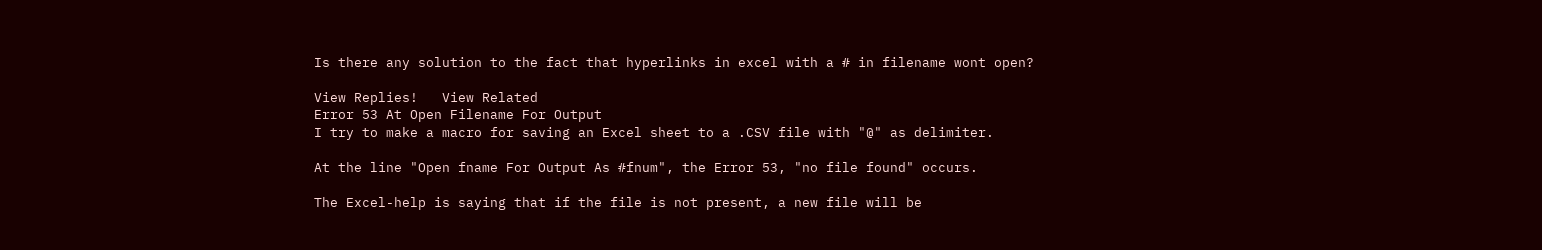Is there any solution to the fact that hyperlinks in excel with a # in filename wont open?

View Replies!   View Related
Error 53 At Open Filename For Output
I try to make a macro for saving an Excel sheet to a .CSV file with "@" as delimiter.

At the line "Open fname For Output As #fnum", the Error 53, "no file found" occurs.

The Excel-help is saying that if the file is not present, a new file will be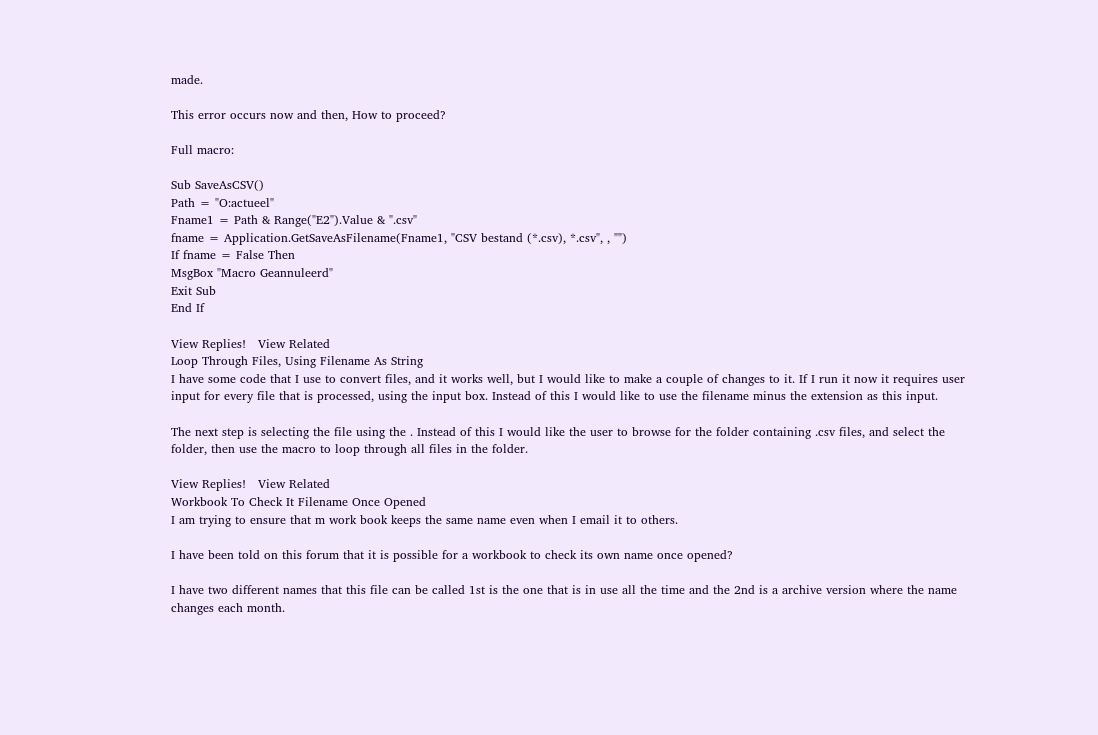made.

This error occurs now and then, How to proceed?

Full macro:

Sub SaveAsCSV()
Path = "O:actueel"
Fname1 = Path & Range("E2").Value & ".csv"
fname = Application.GetSaveAsFilename(Fname1, "CSV bestand (*.csv), *.csv", , "")
If fname = False Then
MsgBox "Macro Geannuleerd"
Exit Sub
End If

View Replies!   View Related
Loop Through Files, Using Filename As String
I have some code that I use to convert files, and it works well, but I would like to make a couple of changes to it. If I run it now it requires user input for every file that is processed, using the input box. Instead of this I would like to use the filename minus the extension as this input.

The next step is selecting the file using the . Instead of this I would like the user to browse for the folder containing .csv files, and select the folder, then use the macro to loop through all files in the folder.

View Replies!   View Related
Workbook To Check It Filename Once Opened
I am trying to ensure that m work book keeps the same name even when I email it to others.

I have been told on this forum that it is possible for a workbook to check its own name once opened?

I have two different names that this file can be called 1st is the one that is in use all the time and the 2nd is a archive version where the name changes each month.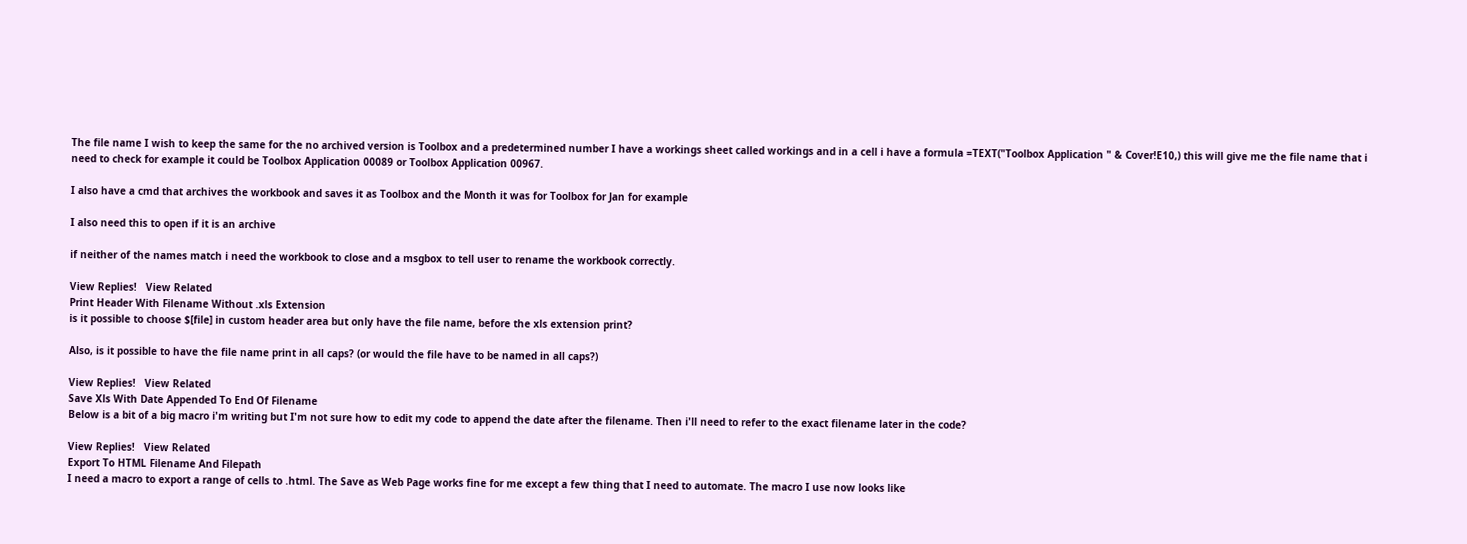The file name I wish to keep the same for the no archived version is Toolbox and a predetermined number I have a workings sheet called workings and in a cell i have a formula =TEXT("Toolbox Application " & Cover!E10,) this will give me the file name that i need to check for example it could be Toolbox Application 00089 or Toolbox Application 00967.

I also have a cmd that archives the workbook and saves it as Toolbox and the Month it was for Toolbox for Jan for example

I also need this to open if it is an archive

if neither of the names match i need the workbook to close and a msgbox to tell user to rename the workbook correctly.

View Replies!   View Related
Print Header With Filename Without .xls Extension
is it possible to choose $[file] in custom header area but only have the file name, before the xls extension print?

Also, is it possible to have the file name print in all caps? (or would the file have to be named in all caps?)

View Replies!   View Related
Save Xls With Date Appended To End Of Filename
Below is a bit of a big macro i'm writing but I'm not sure how to edit my code to append the date after the filename. Then i'll need to refer to the exact filename later in the code?

View Replies!   View Related
Export To HTML Filename And Filepath
I need a macro to export a range of cells to .html. The Save as Web Page works fine for me except a few thing that I need to automate. The macro I use now looks like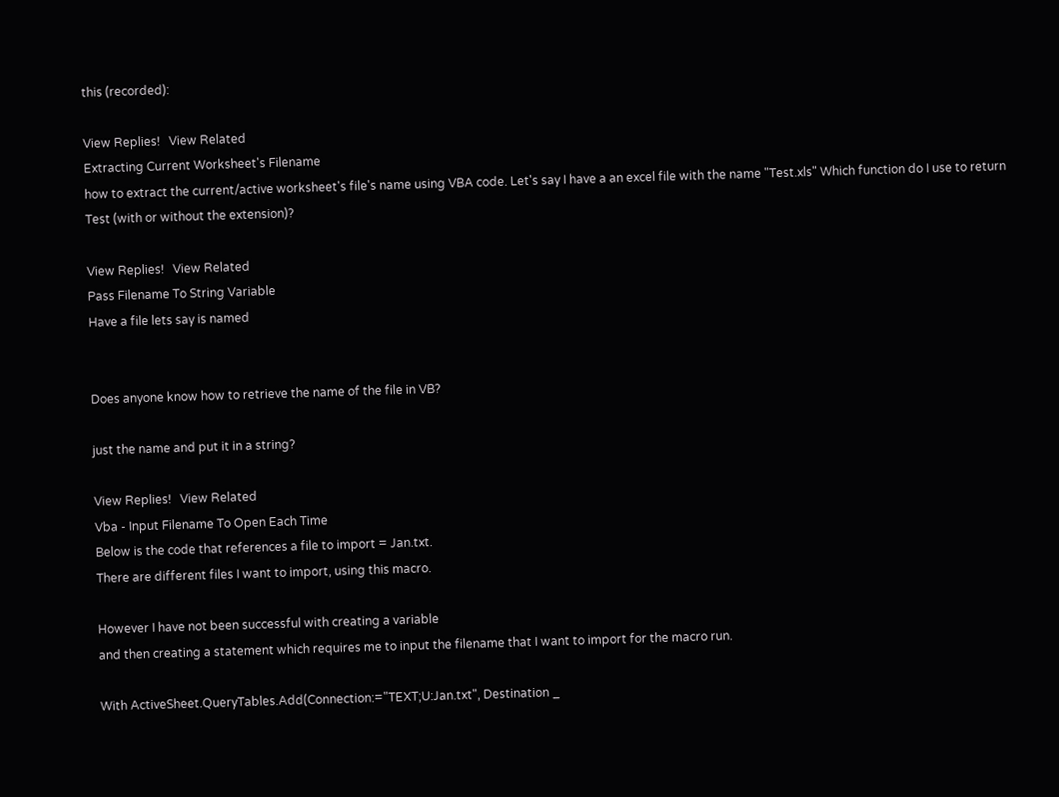this (recorded):

View Replies!   View Related
Extracting Current Worksheet's Filename
how to extract the current/active worksheet's file's name using VBA code. Let's say I have a an excel file with the name "Test.xls" Which function do I use to return Test (with or without the extension)?

View Replies!   View Related
Pass Filename To String Variable
Have a file lets say is named


Does anyone know how to retrieve the name of the file in VB?

just the name and put it in a string?

View Replies!   View Related
Vba - Input Filename To Open Each Time
Below is the code that references a file to import = Jan.txt.
There are different files I want to import, using this macro.

However I have not been successful with creating a variable
and then creating a statement which requires me to input the filename that I want to import for the macro run.

With ActiveSheet.QueryTables.Add(Connection:="TEXT;U:Jan.txt", Destination _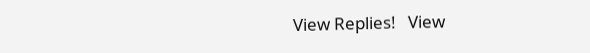View Replies!   View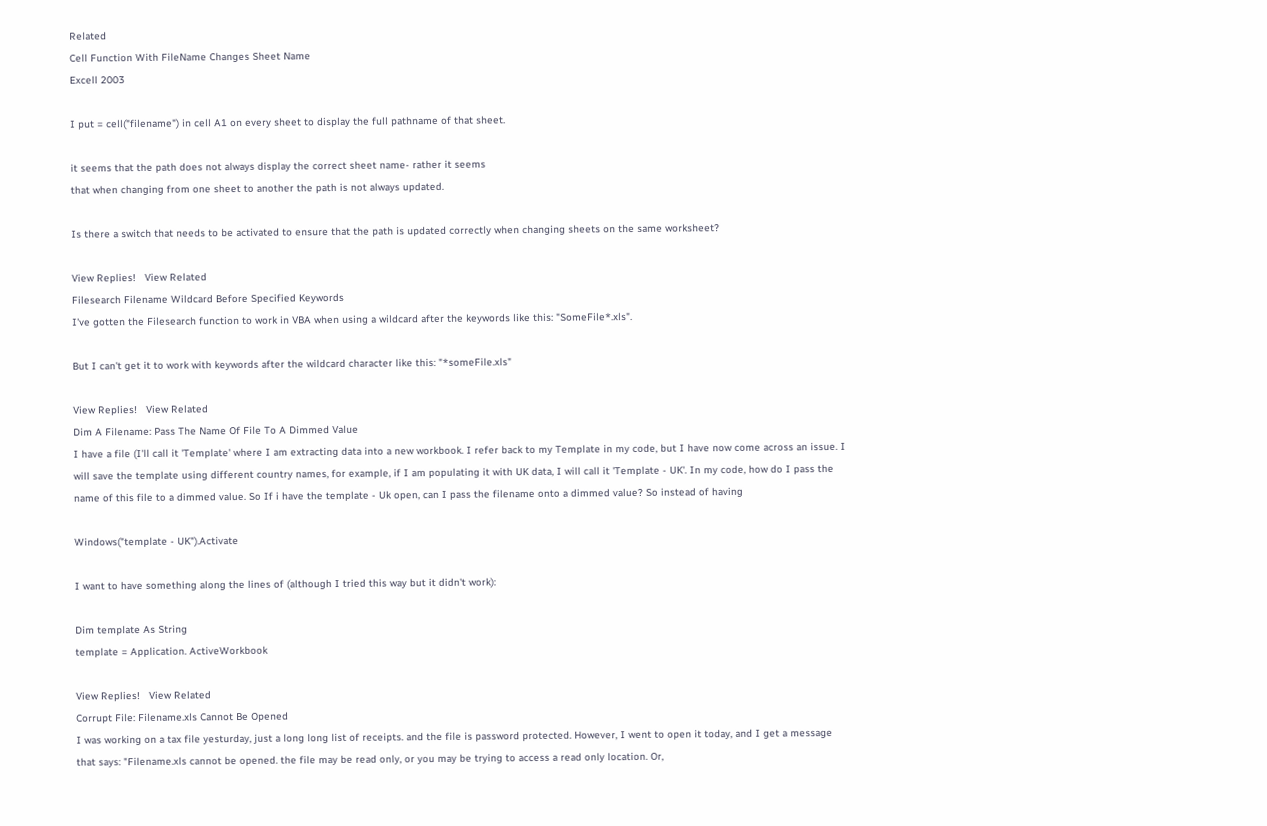Related
Cell Function With FileName Changes Sheet Name
Excell 2003

I put = cell("filename") in cell A1 on every sheet to display the full pathname of that sheet.

it seems that the path does not always display the correct sheet name- rather it seems
that when changing from one sheet to another the path is not always updated.

Is there a switch that needs to be activated to ensure that the path is updated correctly when changing sheets on the same worksheet?

View Replies!   View Related
Filesearch Filename Wildcard Before Specified Keywords
I've gotten the Filesearch function to work in VBA when using a wildcard after the keywords like this: "SomeFile*.xls".

But I can't get it to work with keywords after the wildcard character like this: "*someFile.xls"

View Replies!   View Related
Dim A Filename: Pass The Name Of File To A Dimmed Value
I have a file (I'll call it 'Template' where I am extracting data into a new workbook. I refer back to my Template in my code, but I have now come across an issue. I will save the template using different country names, for example, if I am populating it with UK data, I will call it 'Template - UK'. In my code, how do I pass the name of this file to a dimmed value. So If i have the template - Uk open, can I pass the filename onto a dimmed value? So instead of having

Windows("template - UK").Activate

I want to have something along the lines of (although I tried this way but it didn't work):

Dim template As String
template = Application. ActiveWorkbook

View Replies!   View Related
Corrupt File: Filename.xls Cannot Be Opened
I was working on a tax file yesturday, just a long long list of receipts. and the file is password protected. However, I went to open it today, and I get a message that says: "Filename.xls cannot be opened. the file may be read only, or you may be trying to access a read only location. Or,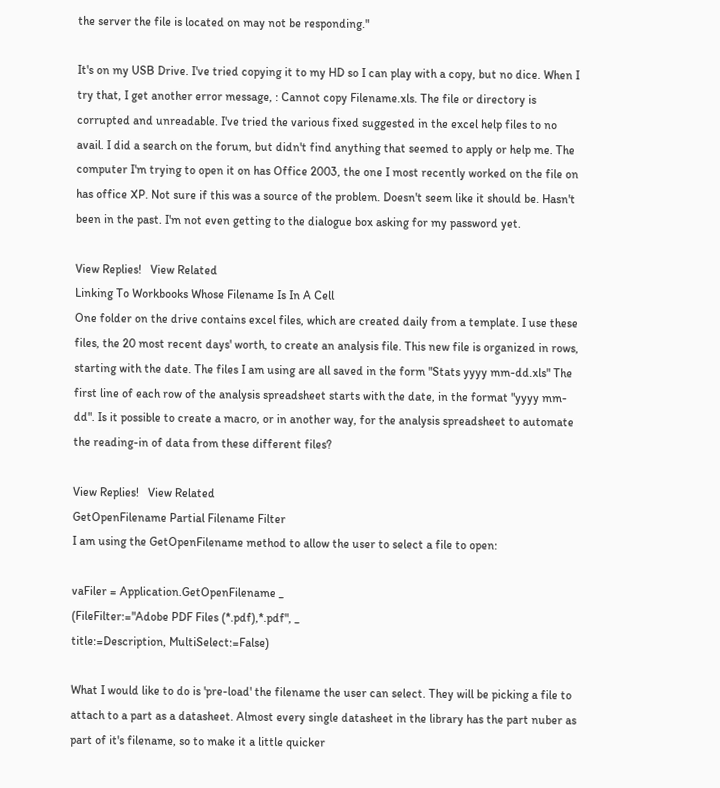the server the file is located on may not be responding."

It's on my USB Drive. I've tried copying it to my HD so I can play with a copy, but no dice. When I try that, I get another error message, : Cannot copy Filename.xls. The file or directory is corrupted and unreadable. I've tried the various fixed suggested in the excel help files to no avail. I did a search on the forum, but didn't find anything that seemed to apply or help me. The computer I'm trying to open it on has Office 2003, the one I most recently worked on the file on has office XP. Not sure if this was a source of the problem. Doesn't seem like it should be. Hasn't been in the past. I'm not even getting to the dialogue box asking for my password yet.

View Replies!   View Related
Linking To Workbooks Whose Filename Is In A Cell
One folder on the drive contains excel files, which are created daily from a template. I use these files, the 20 most recent days' worth, to create an analysis file. This new file is organized in rows, starting with the date. The files I am using are all saved in the form "Stats yyyy mm-dd.xls" The first line of each row of the analysis spreadsheet starts with the date, in the format "yyyy mm-dd". Is it possible to create a macro, or in another way, for the analysis spreadsheet to automate the reading-in of data from these different files?

View Replies!   View Related
GetOpenFilename Partial Filename Filter
I am using the GetOpenFilename method to allow the user to select a file to open:

vaFiler = Application.GetOpenFilename _
(FileFilter:="Adobe PDF Files (*.pdf),*.pdf", _
title:=Description, MultiSelect:=False)

What I would like to do is 'pre-load' the filename the user can select. They will be picking a file to attach to a part as a datasheet. Almost every single datasheet in the library has the part nuber as part of it's filename, so to make it a little quicker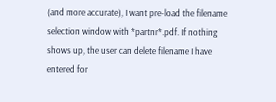(and more accurate), I want pre-load the filename selection window with *partnr*.pdf. If nothing shows up, the user can delete filename I have entered for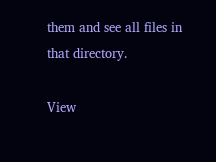them and see all files in that directory.

View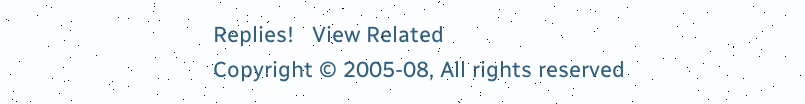Replies!   View Related
Copyright © 2005-08, All rights reserved